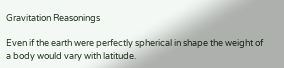Gravitation Reasonings

Even if the earth were perfectly spherical in shape the weight of a body would vary with latitude.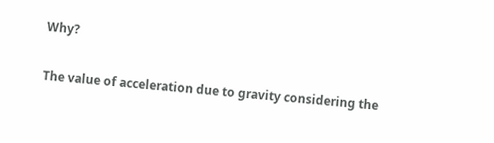Why?

The value of acceleration due to gravity considering the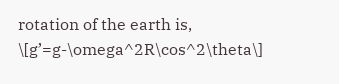rotation of the earth is, \[g’=g-\omega^2R\cos^2\theta\]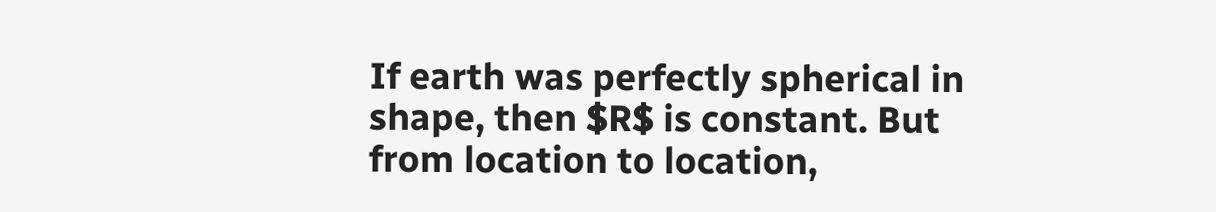If earth was perfectly spherical in shape, then $R$ is constant. But from location to location,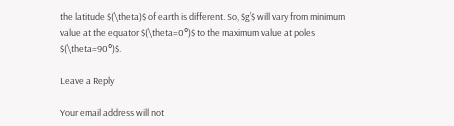the latitude $(\theta)$ of earth is different. So, $g’$ will vary from minimum value at the equator $(\theta=0°)$ to the maximum value at poles $(\theta=90°)$.

Leave a Reply

Your email address will not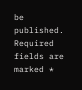be published. Required fields are marked *